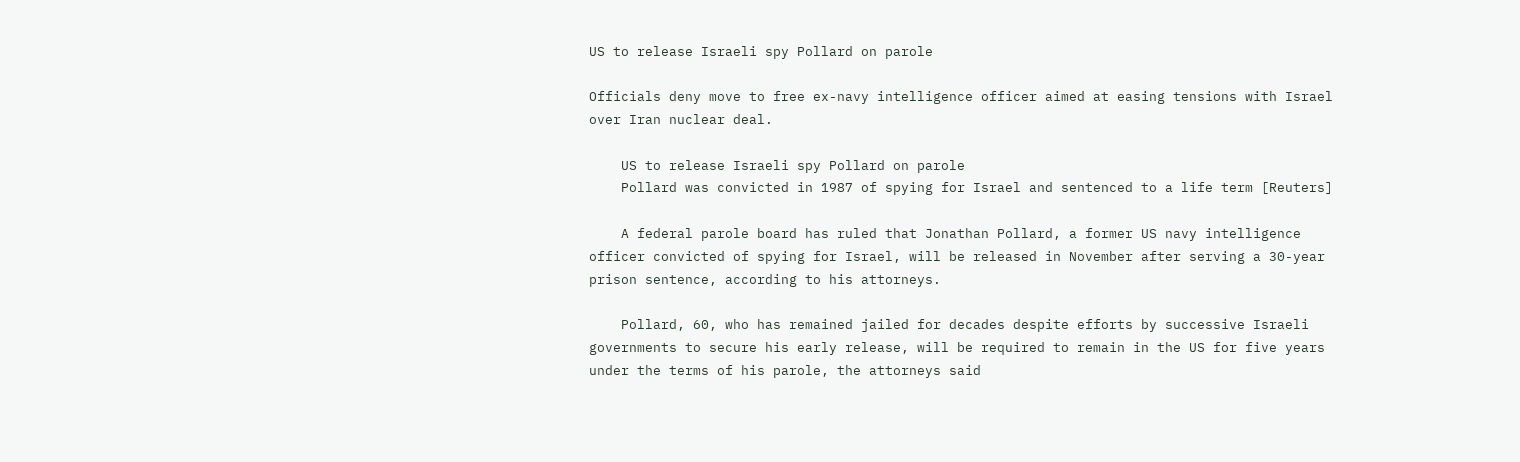US to release Israeli spy Pollard on parole

Officials deny move to free ex-navy intelligence officer aimed at easing tensions with Israel over Iran nuclear deal.

    US to release Israeli spy Pollard on parole
    Pollard was convicted in 1987 of spying for Israel and sentenced to a life term [Reuters]

    A federal parole board has ruled that Jonathan Pollard, a former US navy intelligence officer convicted of spying for Israel, will be released in November after serving a 30-year prison sentence, according to his attorneys.

    Pollard, 60, who has remained jailed for decades despite efforts by successive Israeli governments to secure his early release, will be required to remain in the US for five years under the terms of his parole, the attorneys said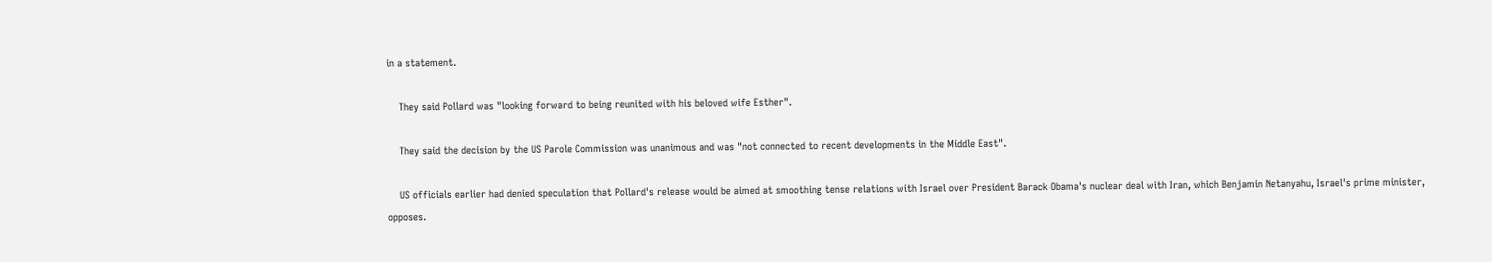in a statement.

    They said Pollard was "looking forward to being reunited with his beloved wife Esther".

    They said the decision by the US Parole Commission was unanimous and was "not connected to recent developments in the Middle East".

    US officials earlier had denied speculation that Pollard's release would be aimed at smoothing tense relations with Israel over President Barack Obama's nuclear deal with Iran, which Benjamin Netanyahu, Israel's prime minister, opposes.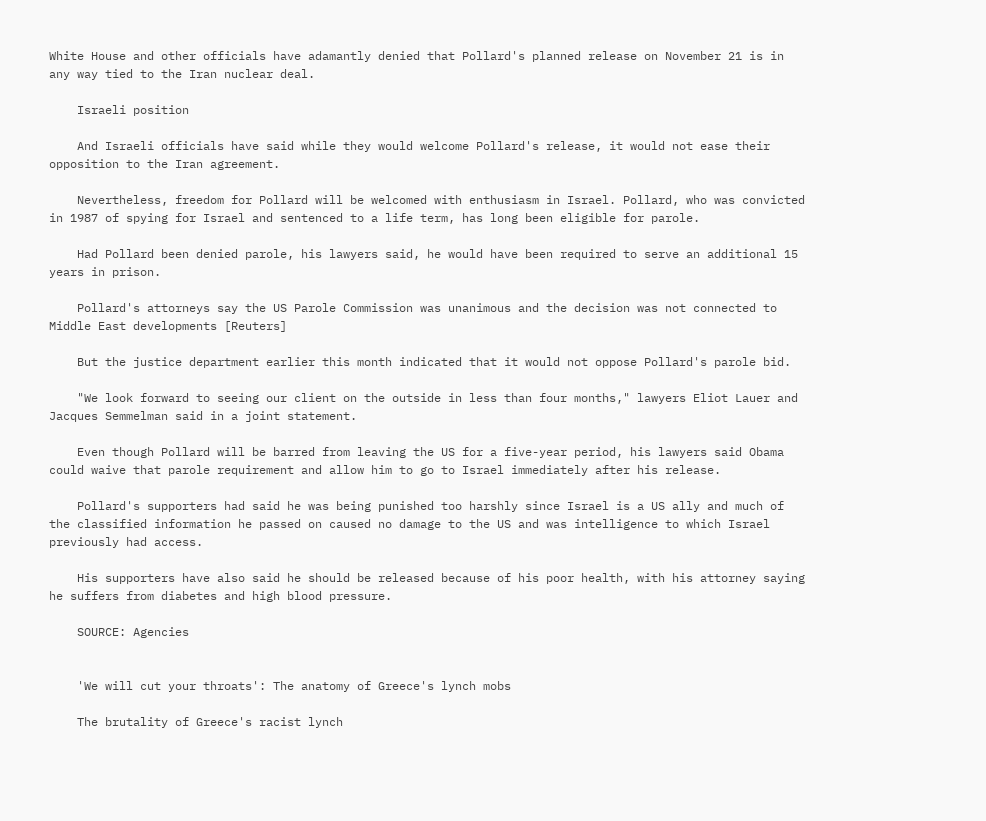White House and other officials have adamantly denied that Pollard's planned release on November 21 is in any way tied to the Iran nuclear deal.

    Israeli position

    And Israeli officials have said while they would welcome Pollard's release, it would not ease their opposition to the Iran agreement.

    Nevertheless, freedom for Pollard will be welcomed with enthusiasm in Israel. Pollard, who was convicted in 1987 of spying for Israel and sentenced to a life term, has long been eligible for parole.

    Had Pollard been denied parole, his lawyers said, he would have been required to serve an additional 15 years in prison.

    Pollard's attorneys say the US Parole Commission was unanimous and the decision was not connected to Middle East developments [Reuters]

    But the justice department earlier this month indicated that it would not oppose Pollard's parole bid.

    "We look forward to seeing our client on the outside in less than four months," lawyers Eliot Lauer and Jacques Semmelman said in a joint statement.

    Even though Pollard will be barred from leaving the US for a five-year period, his lawyers said Obama could waive that parole requirement and allow him to go to Israel immediately after his release.

    Pollard's supporters had said he was being punished too harshly since Israel is a US ally and much of the classified information he passed on caused no damage to the US and was intelligence to which Israel previously had access.

    His supporters have also said he should be released because of his poor health, with his attorney saying he suffers from diabetes and high blood pressure.

    SOURCE: Agencies


    'We will cut your throats': The anatomy of Greece's lynch mobs

    The brutality of Greece's racist lynch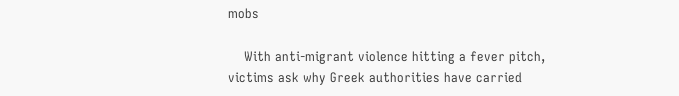mobs

    With anti-migrant violence hitting a fever pitch, victims ask why Greek authorities have carried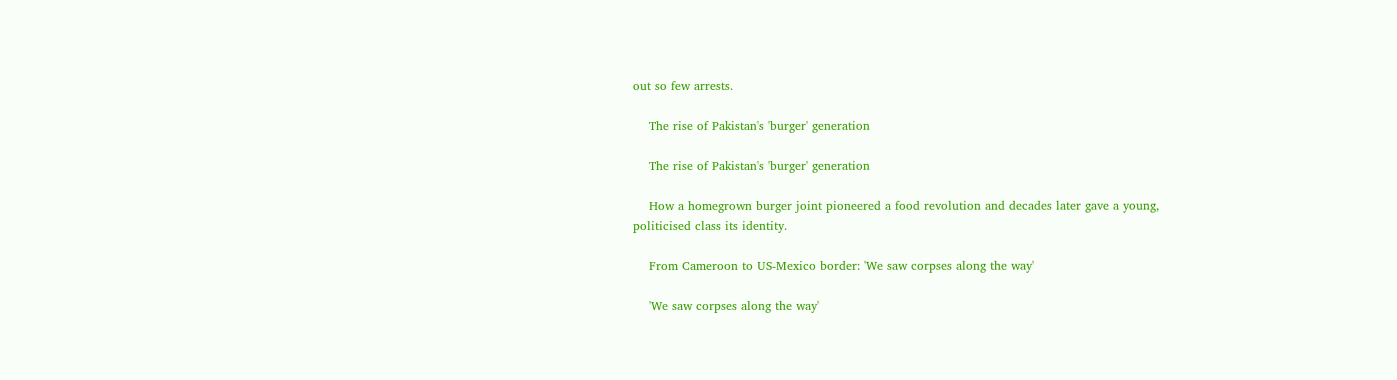out so few arrests.

    The rise of Pakistan's 'burger' generation

    The rise of Pakistan's 'burger' generation

    How a homegrown burger joint pioneered a food revolution and decades later gave a young, politicised class its identity.

    From Cameroon to US-Mexico border: 'We saw corpses along the way'

    'We saw corpses along the way'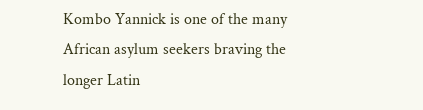Kombo Yannick is one of the many African asylum seekers braving the longer Latin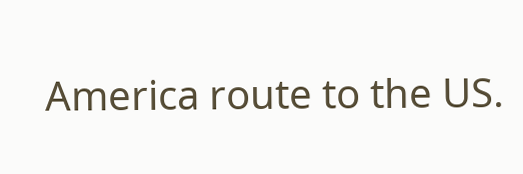America route to the US.